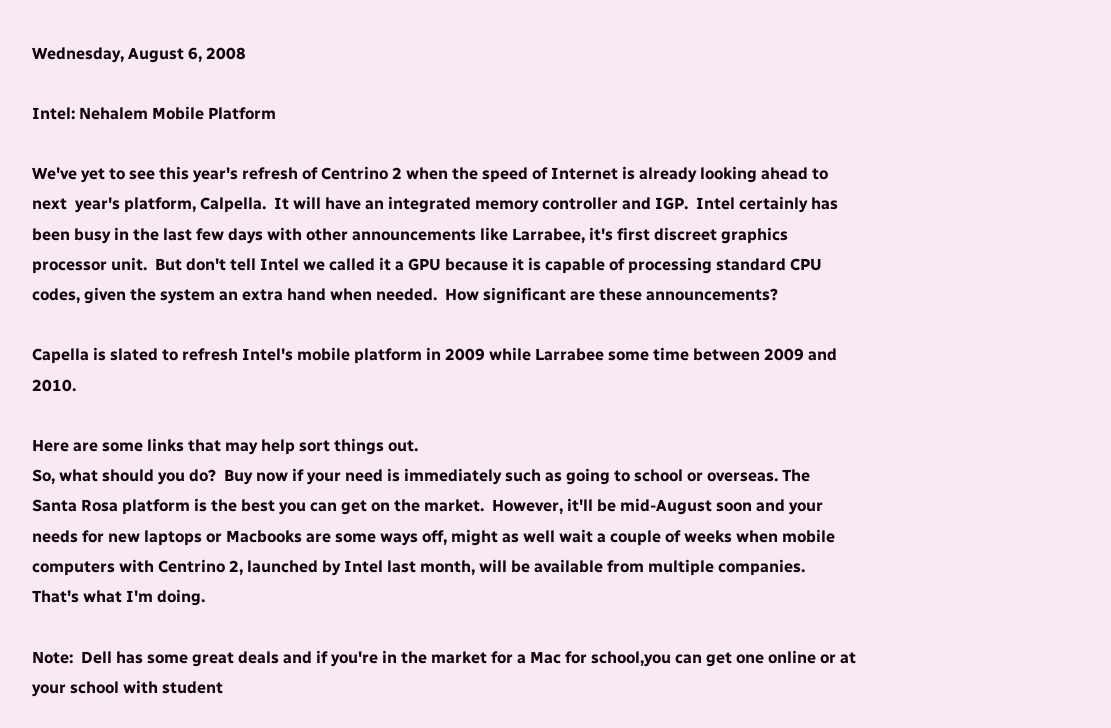Wednesday, August 6, 2008

Intel: Nehalem Mobile Platform

We've yet to see this year's refresh of Centrino 2 when the speed of Internet is already looking ahead to next  year's platform, Calpella.  It will have an integrated memory controller and IGP.  Intel certainly has been busy in the last few days with other announcements like Larrabee, it's first discreet graphics processor unit.  But don't tell Intel we called it a GPU because it is capable of processing standard CPU codes, given the system an extra hand when needed.  How significant are these announcements?

Capella is slated to refresh Intel's mobile platform in 2009 while Larrabee some time between 2009 and 2010.

Here are some links that may help sort things out.
So, what should you do?  Buy now if your need is immediately such as going to school or overseas. The Santa Rosa platform is the best you can get on the market.  However, it'll be mid-August soon and your  needs for new laptops or Macbooks are some ways off, might as well wait a couple of weeks when mobile computers with Centrino 2, launched by Intel last month, will be available from multiple companies.   That's what I'm doing.

Note:  Dell has some great deals and if you're in the market for a Mac for school,you can get one online or at your school with student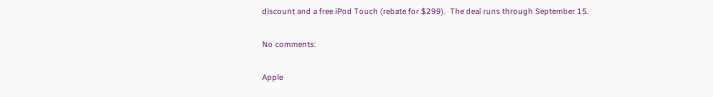discount and a free iPod Touch (rebate for $299).  The deal runs through September 15.

No comments:

Apple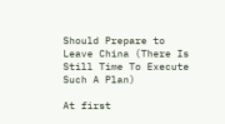Should Prepare to Leave China (There Is Still Time To Execute Such A Plan)

At first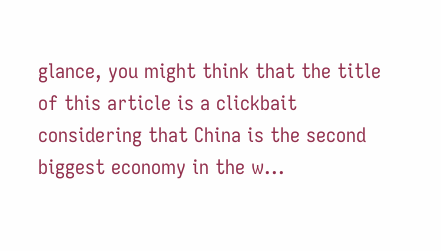glance, you might think that the title of this article is a clickbait considering that China is the second biggest economy in the w...